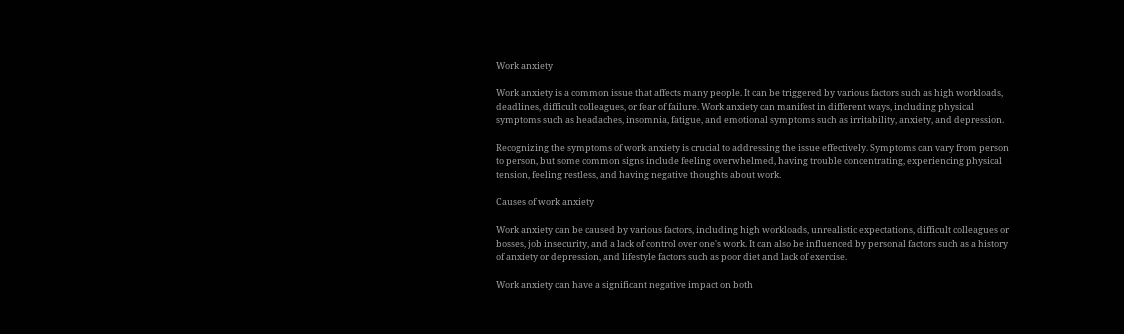Work anxiety

Work anxiety is a common issue that affects many people. It can be triggered by various factors such as high workloads, deadlines, difficult colleagues, or fear of failure. Work anxiety can manifest in different ways, including physical symptoms such as headaches, insomnia, fatigue, and emotional symptoms such as irritability, anxiety, and depression.

Recognizing the symptoms of work anxiety is crucial to addressing the issue effectively. Symptoms can vary from person to person, but some common signs include feeling overwhelmed, having trouble concentrating, experiencing physical tension, feeling restless, and having negative thoughts about work.

Causes of work anxiety

Work anxiety can be caused by various factors, including high workloads, unrealistic expectations, difficult colleagues or bosses, job insecurity, and a lack of control over one's work. It can also be influenced by personal factors such as a history of anxiety or depression, and lifestyle factors such as poor diet and lack of exercise.

Work anxiety can have a significant negative impact on both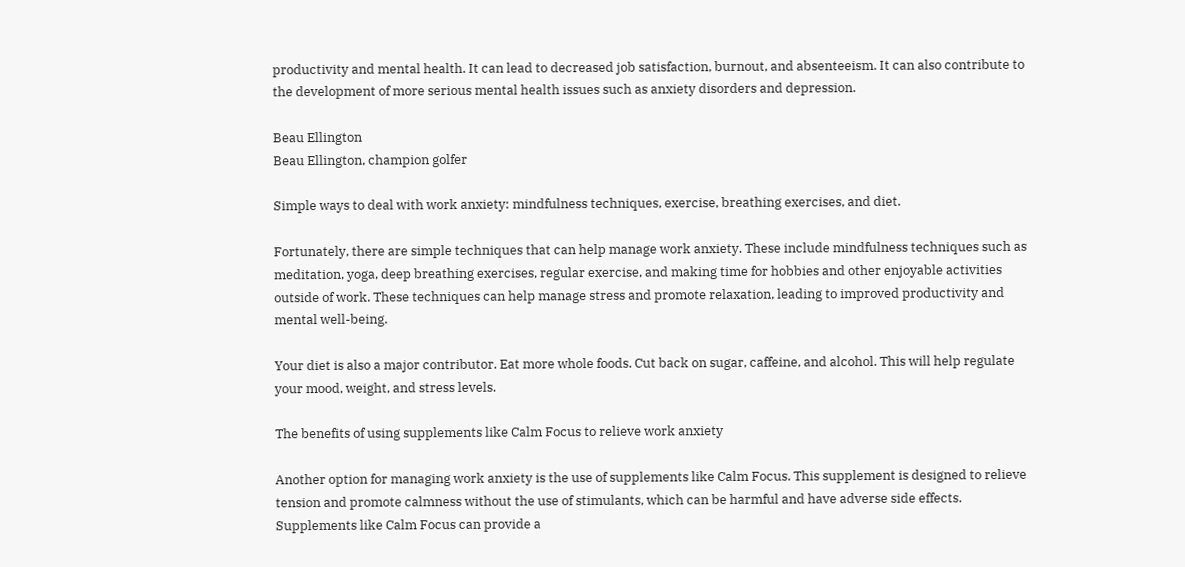productivity and mental health. It can lead to decreased job satisfaction, burnout, and absenteeism. It can also contribute to the development of more serious mental health issues such as anxiety disorders and depression.

Beau Ellington
Beau Ellington, champion golfer

Simple ways to deal with work anxiety: mindfulness techniques, exercise, breathing exercises, and diet.

Fortunately, there are simple techniques that can help manage work anxiety. These include mindfulness techniques such as meditation, yoga, deep breathing exercises, regular exercise, and making time for hobbies and other enjoyable activities outside of work. These techniques can help manage stress and promote relaxation, leading to improved productivity and mental well-being.

Your diet is also a major contributor. Eat more whole foods. Cut back on sugar, caffeine, and alcohol. This will help regulate your mood, weight, and stress levels.

The benefits of using supplements like Calm Focus to relieve work anxiety

Another option for managing work anxiety is the use of supplements like Calm Focus. This supplement is designed to relieve tension and promote calmness without the use of stimulants, which can be harmful and have adverse side effects. Supplements like Calm Focus can provide a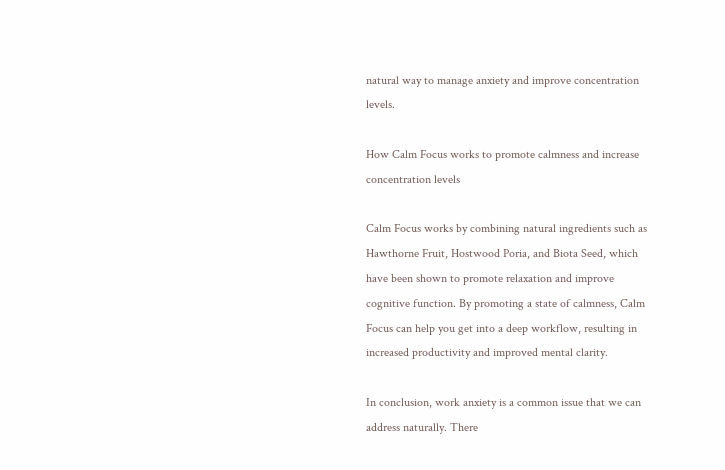natural way to manage anxiety and improve concentration levels.

How Calm Focus works to promote calmness and increase concentration levels

Calm Focus works by combining natural ingredients such as Hawthorne Fruit, Hostwood Poria, and Biota Seed, which have been shown to promote relaxation and improve cognitive function. By promoting a state of calmness, Calm Focus can help you get into a deep workflow, resulting in increased productivity and improved mental clarity.

In conclusion, work anxiety is a common issue that we can address naturally. There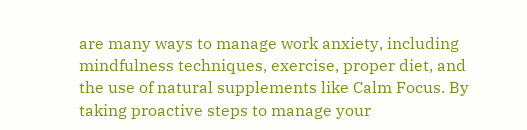are many ways to manage work anxiety, including mindfulness techniques, exercise, proper diet, and the use of natural supplements like Calm Focus. By taking proactive steps to manage your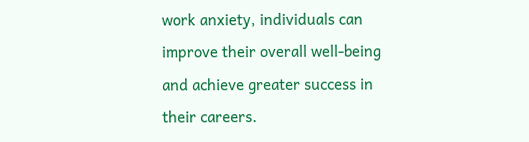work anxiety, individuals can improve their overall well-being and achieve greater success in their careers.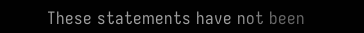These statements have not been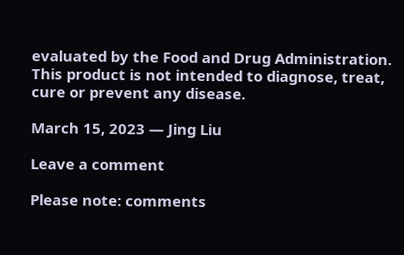evaluated by the Food and Drug Administration. This product is not intended to diagnose, treat, cure or prevent any disease.

March 15, 2023 — Jing Liu

Leave a comment

Please note: comments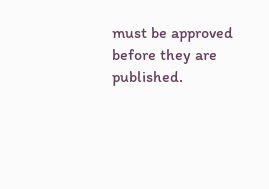must be approved before they are published.